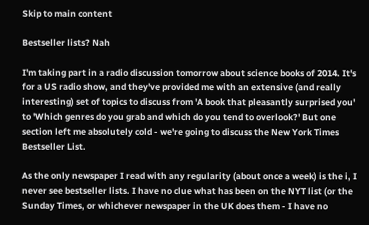Skip to main content

Bestseller lists? Nah

I'm taking part in a radio discussion tomorrow about science books of 2014. It's for a US radio show, and they've provided me with an extensive (and really interesting) set of topics to discuss from 'A book that pleasantly surprised you' to 'Which genres do you grab and which do you tend to overlook?' But one section left me absolutely cold - we're going to discuss the New York Times Bestseller List.

As the only newspaper I read with any regularity (about once a week) is the i, I never see bestseller lists. I have no clue what has been on the NYT list (or the Sunday Times, or whichever newspaper in the UK does them - I have no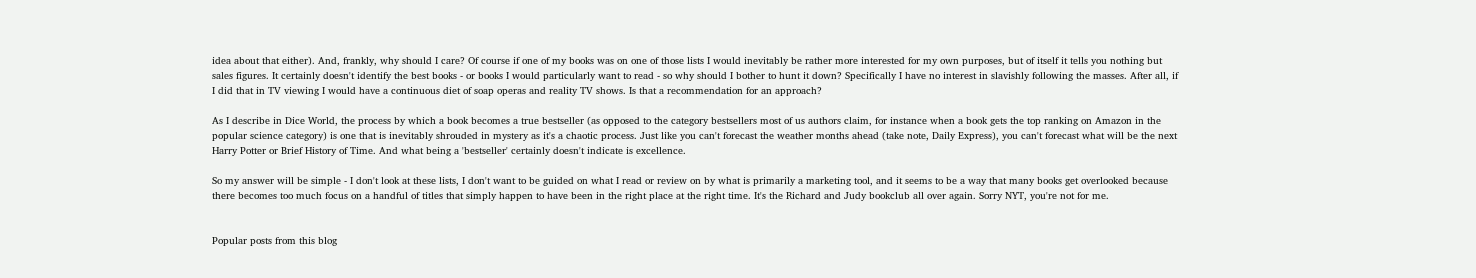idea about that either). And, frankly, why should I care? Of course if one of my books was on one of those lists I would inevitably be rather more interested for my own purposes, but of itself it tells you nothing but sales figures. It certainly doesn't identify the best books - or books I would particularly want to read - so why should I bother to hunt it down? Specifically I have no interest in slavishly following the masses. After all, if I did that in TV viewing I would have a continuous diet of soap operas and reality TV shows. Is that a recommendation for an approach?

As I describe in Dice World, the process by which a book becomes a true bestseller (as opposed to the category bestsellers most of us authors claim, for instance when a book gets the top ranking on Amazon in the popular science category) is one that is inevitably shrouded in mystery as it's a chaotic process. Just like you can't forecast the weather months ahead (take note, Daily Express), you can't forecast what will be the next Harry Potter or Brief History of Time. And what being a 'bestseller' certainly doesn't indicate is excellence.

So my answer will be simple - I don't look at these lists, I don't want to be guided on what I read or review on by what is primarily a marketing tool, and it seems to be a way that many books get overlooked because there becomes too much focus on a handful of titles that simply happen to have been in the right place at the right time. It's the Richard and Judy bookclub all over again. Sorry NYT, you're not for me.


Popular posts from this blog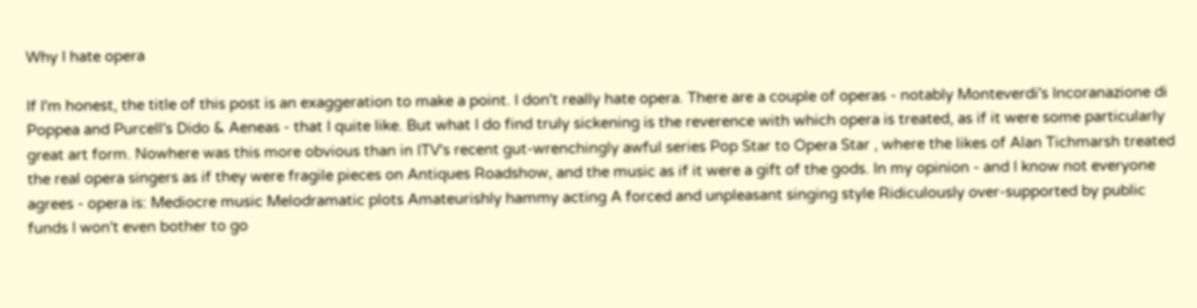Why I hate opera

If I'm honest, the title of this post is an exaggeration to make a point. I don't really hate opera. There are a couple of operas - notably Monteverdi's Incoranazione di Poppea and Purcell's Dido & Aeneas - that I quite like. But what I do find truly sickening is the reverence with which opera is treated, as if it were some particularly great art form. Nowhere was this more obvious than in ITV's recent gut-wrenchingly awful series Pop Star to Opera Star , where the likes of Alan Tichmarsh treated the real opera singers as if they were fragile pieces on Antiques Roadshow, and the music as if it were a gift of the gods. In my opinion - and I know not everyone agrees - opera is: Mediocre music Melodramatic plots Amateurishly hammy acting A forced and unpleasant singing style Ridiculously over-supported by public funds I won't even bother to go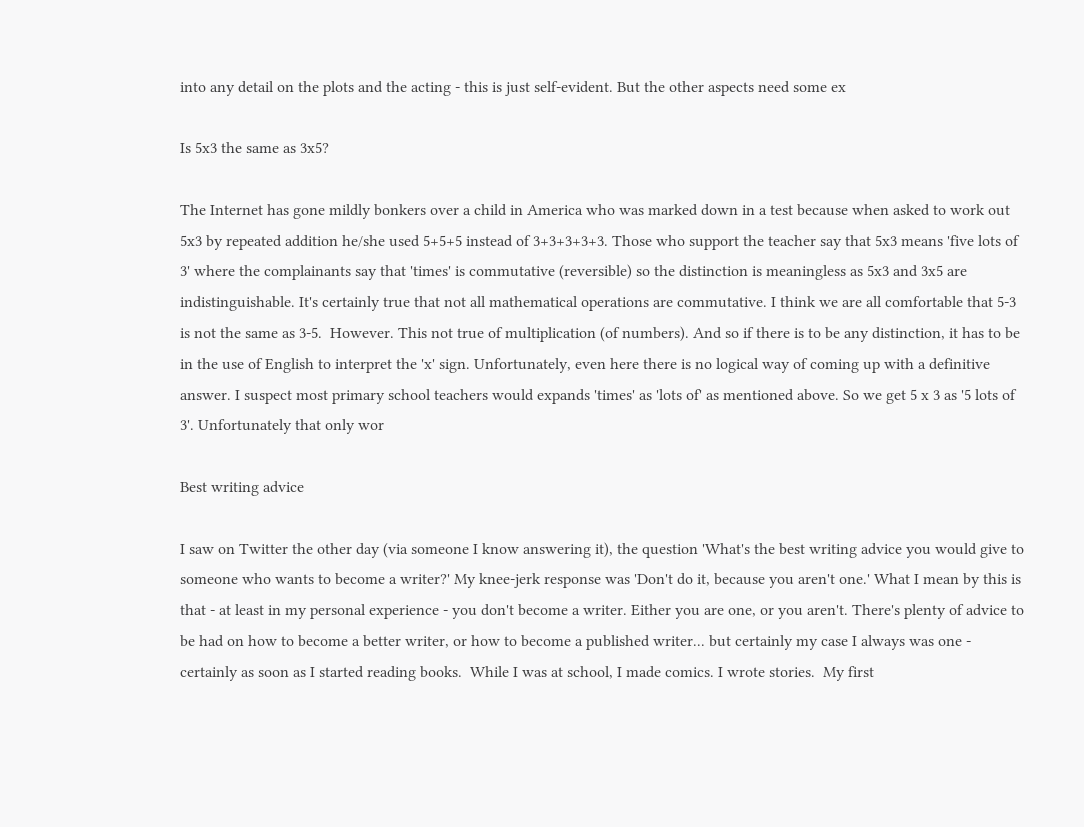into any detail on the plots and the acting - this is just self-evident. But the other aspects need some ex

Is 5x3 the same as 3x5?

The Internet has gone mildly bonkers over a child in America who was marked down in a test because when asked to work out 5x3 by repeated addition he/she used 5+5+5 instead of 3+3+3+3+3. Those who support the teacher say that 5x3 means 'five lots of 3' where the complainants say that 'times' is commutative (reversible) so the distinction is meaningless as 5x3 and 3x5 are indistinguishable. It's certainly true that not all mathematical operations are commutative. I think we are all comfortable that 5-3 is not the same as 3-5.  However. This not true of multiplication (of numbers). And so if there is to be any distinction, it has to be in the use of English to interpret the 'x' sign. Unfortunately, even here there is no logical way of coming up with a definitive answer. I suspect most primary school teachers would expands 'times' as 'lots of' as mentioned above. So we get 5 x 3 as '5 lots of 3'. Unfortunately that only wor

Best writing advice

I saw on Twitter the other day (via someone I know answering it), the question 'What's the best writing advice you would give to someone who wants to become a writer?' My knee-jerk response was 'Don't do it, because you aren't one.' What I mean by this is that - at least in my personal experience - you don't become a writer. Either you are one, or you aren't. There's plenty of advice to be had on how to become a better writer, or how to become a published writer... but certainly my case I always was one - certainly as soon as I started reading books.  While I was at school, I made comics. I wrote stories.  My first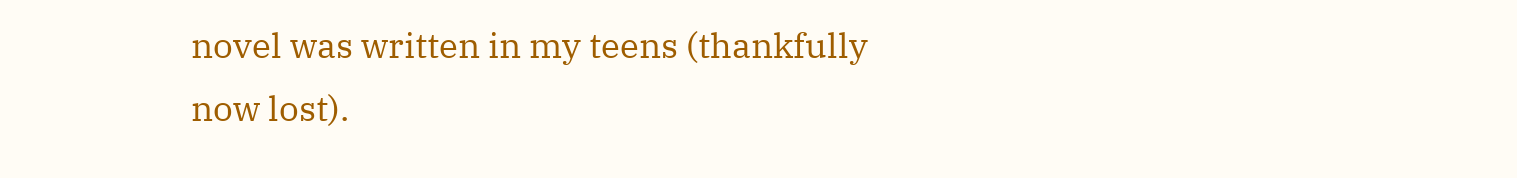novel was written in my teens (thankfully now lost).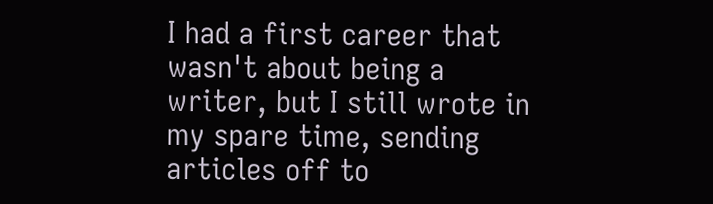I had a first career that wasn't about being a writer, but I still wrote in my spare time, sending articles off to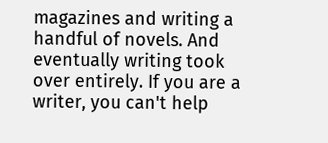magazines and writing a handful of novels. And eventually writing took over entirely. If you are a writer, you can't help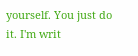yourself. You just do it. I'm writ